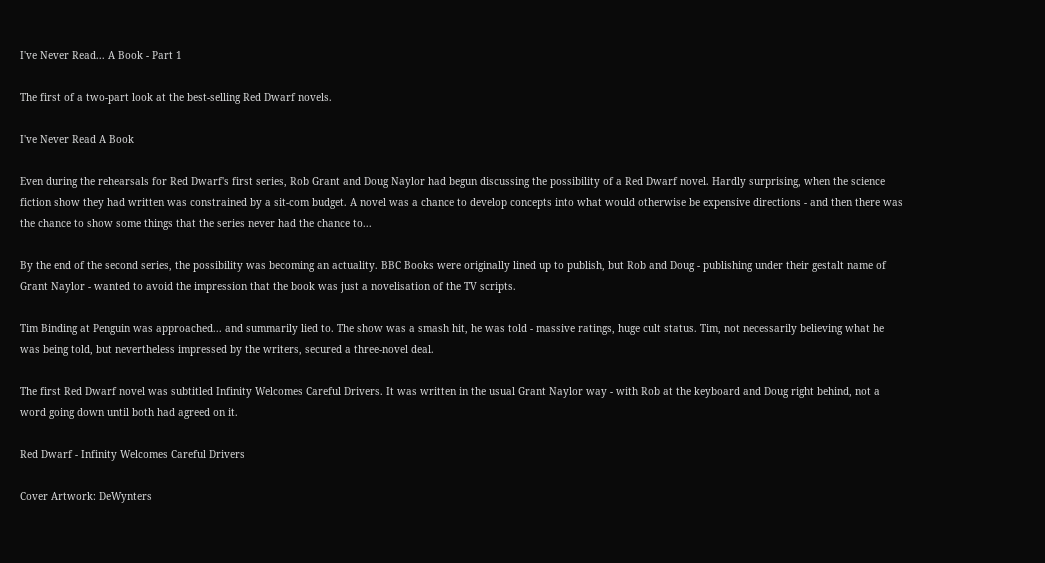I've Never Read... A Book - Part 1

The first of a two-part look at the best-selling Red Dwarf novels.

I've Never Read A Book

Even during the rehearsals for Red Dwarf's first series, Rob Grant and Doug Naylor had begun discussing the possibility of a Red Dwarf novel. Hardly surprising, when the science fiction show they had written was constrained by a sit-com budget. A novel was a chance to develop concepts into what would otherwise be expensive directions - and then there was the chance to show some things that the series never had the chance to...

By the end of the second series, the possibility was becoming an actuality. BBC Books were originally lined up to publish, but Rob and Doug - publishing under their gestalt name of Grant Naylor - wanted to avoid the impression that the book was just a novelisation of the TV scripts.

Tim Binding at Penguin was approached... and summarily lied to. The show was a smash hit, he was told - massive ratings, huge cult status. Tim, not necessarily believing what he was being told, but nevertheless impressed by the writers, secured a three-novel deal.

The first Red Dwarf novel was subtitled Infinity Welcomes Careful Drivers. It was written in the usual Grant Naylor way - with Rob at the keyboard and Doug right behind, not a word going down until both had agreed on it.

Red Dwarf - Infinity Welcomes Careful Drivers

Cover Artwork: DeWynters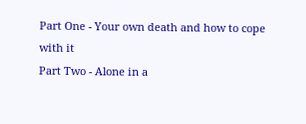Part One - Your own death and how to cope with it
Part Two - Alone in a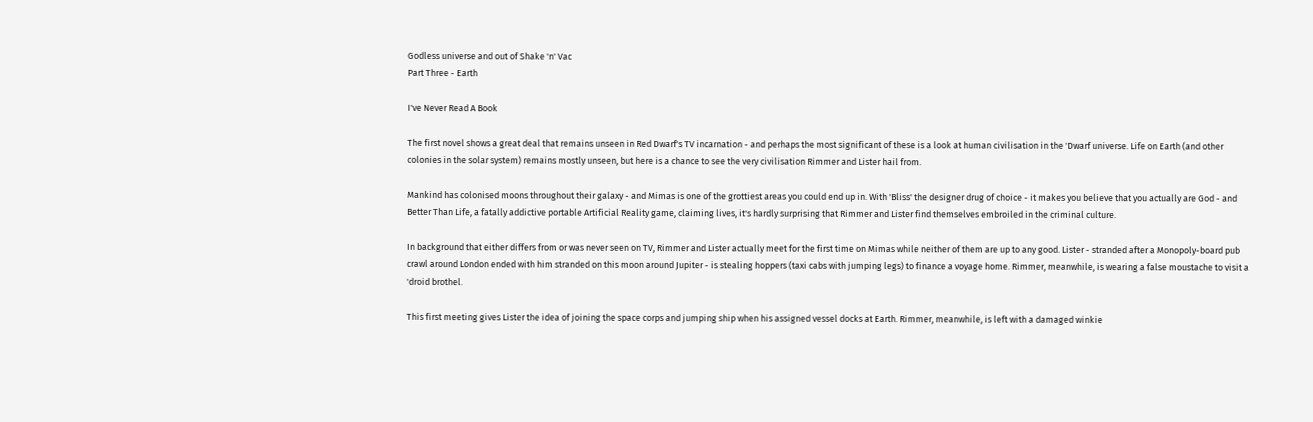Godless universe and out of Shake 'n' Vac
Part Three - Earth

I've Never Read A Book

The first novel shows a great deal that remains unseen in Red Dwarf's TV incarnation - and perhaps the most significant of these is a look at human civilisation in the 'Dwarf universe. Life on Earth (and other colonies in the solar system) remains mostly unseen, but here is a chance to see the very civilisation Rimmer and Lister hail from.

Mankind has colonised moons throughout their galaxy - and Mimas is one of the grottiest areas you could end up in. With 'Bliss' the designer drug of choice - it makes you believe that you actually are God - and Better Than Life, a fatally addictive portable Artificial Reality game, claiming lives, it's hardly surprising that Rimmer and Lister find themselves embroiled in the criminal culture.

In background that either differs from or was never seen on TV, Rimmer and Lister actually meet for the first time on Mimas while neither of them are up to any good. Lister - stranded after a Monopoly-board pub crawl around London ended with him stranded on this moon around Jupiter - is stealing hoppers (taxi cabs with jumping legs) to finance a voyage home. Rimmer, meanwhile, is wearing a false moustache to visit a 'droid brothel.

This first meeting gives Lister the idea of joining the space corps and jumping ship when his assigned vessel docks at Earth. Rimmer, meanwhile, is left with a damaged winkie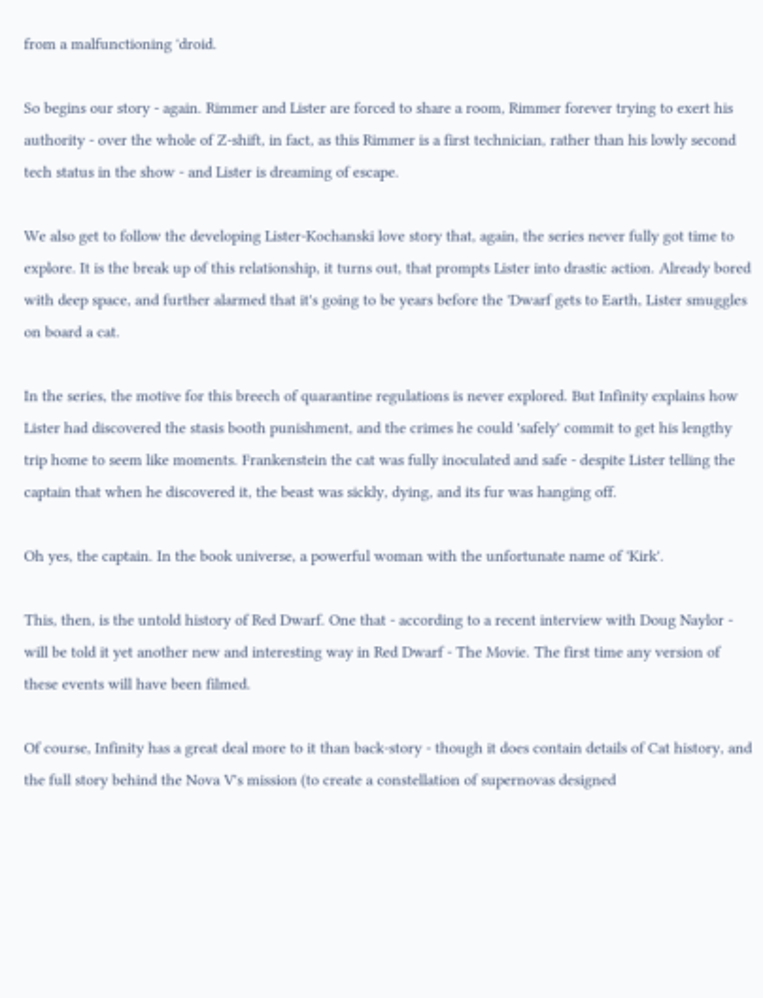from a malfunctioning 'droid.

So begins our story - again. Rimmer and Lister are forced to share a room, Rimmer forever trying to exert his authority - over the whole of Z-shift, in fact, as this Rimmer is a first technician, rather than his lowly second tech status in the show - and Lister is dreaming of escape.

We also get to follow the developing Lister-Kochanski love story that, again, the series never fully got time to explore. It is the break up of this relationship, it turns out, that prompts Lister into drastic action. Already bored with deep space, and further alarmed that it's going to be years before the 'Dwarf gets to Earth, Lister smuggles on board a cat.

In the series, the motive for this breech of quarantine regulations is never explored. But Infinity explains how Lister had discovered the stasis booth punishment, and the crimes he could 'safely' commit to get his lengthy trip home to seem like moments. Frankenstein the cat was fully inoculated and safe - despite Lister telling the captain that when he discovered it, the beast was sickly, dying, and its fur was hanging off.

Oh yes, the captain. In the book universe, a powerful woman with the unfortunate name of 'Kirk'.

This, then, is the untold history of Red Dwarf. One that - according to a recent interview with Doug Naylor - will be told it yet another new and interesting way in Red Dwarf - The Movie. The first time any version of these events will have been filmed.

Of course, Infinity has a great deal more to it than back-story - though it does contain details of Cat history, and the full story behind the Nova V's mission (to create a constellation of supernovas designed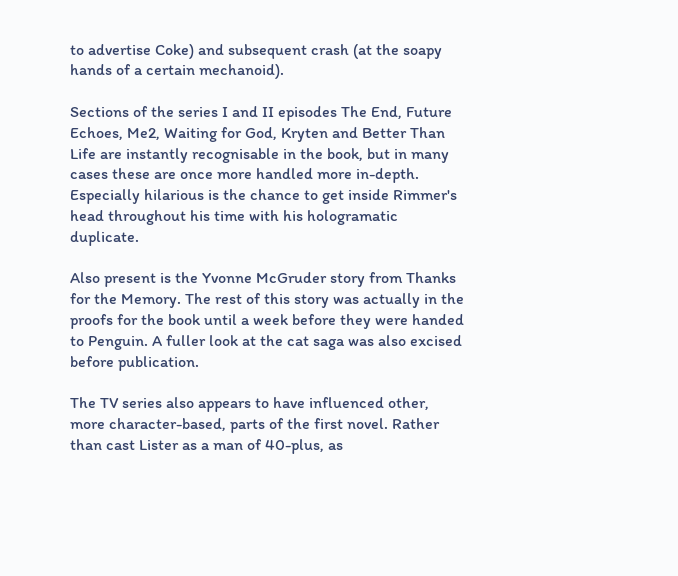to advertise Coke) and subsequent crash (at the soapy hands of a certain mechanoid).

Sections of the series I and II episodes The End, Future Echoes, Me2, Waiting for God, Kryten and Better Than Life are instantly recognisable in the book, but in many cases these are once more handled more in-depth. Especially hilarious is the chance to get inside Rimmer's head throughout his time with his hologramatic duplicate.

Also present is the Yvonne McGruder story from Thanks for the Memory. The rest of this story was actually in the proofs for the book until a week before they were handed to Penguin. A fuller look at the cat saga was also excised before publication.

The TV series also appears to have influenced other, more character-based, parts of the first novel. Rather than cast Lister as a man of 40-plus, as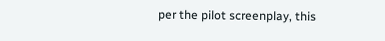per the pilot screenplay, this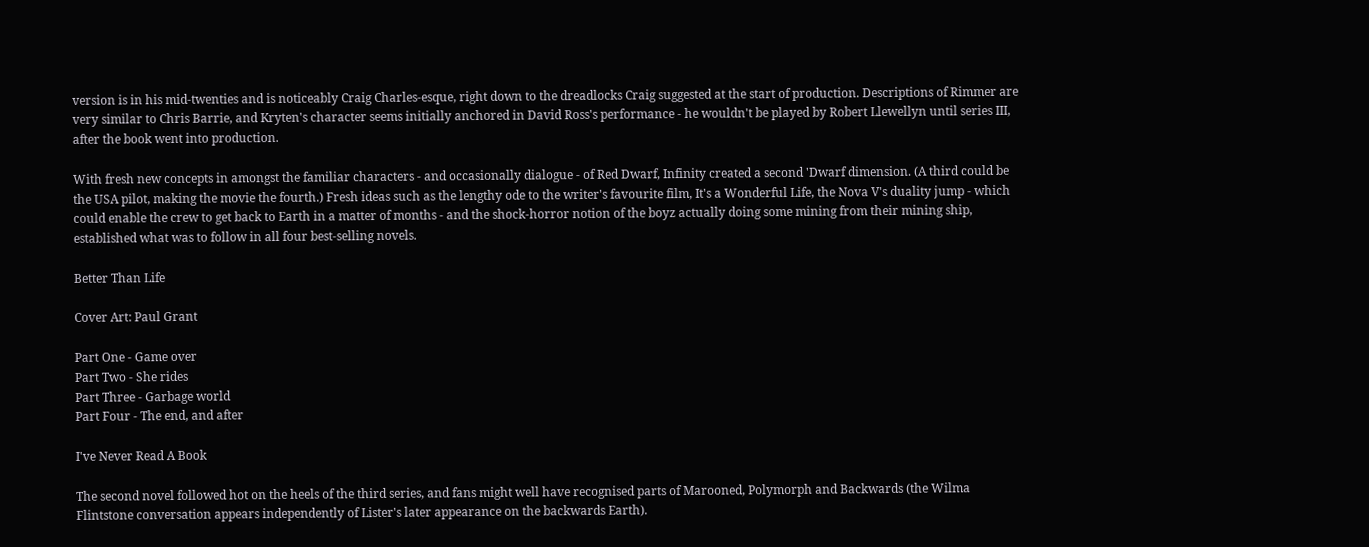version is in his mid-twenties and is noticeably Craig Charles-esque, right down to the dreadlocks Craig suggested at the start of production. Descriptions of Rimmer are very similar to Chris Barrie, and Kryten's character seems initially anchored in David Ross's performance - he wouldn't be played by Robert Llewellyn until series III, after the book went into production.

With fresh new concepts in amongst the familiar characters - and occasionally dialogue - of Red Dwarf, Infinity created a second 'Dwarf dimension. (A third could be the USA pilot, making the movie the fourth.) Fresh ideas such as the lengthy ode to the writer's favourite film, It's a Wonderful Life, the Nova V's duality jump - which could enable the crew to get back to Earth in a matter of months - and the shock-horror notion of the boyz actually doing some mining from their mining ship, established what was to follow in all four best-selling novels.

Better Than Life

Cover Art: Paul Grant

Part One - Game over
Part Two - She rides
Part Three - Garbage world
Part Four - The end, and after

I've Never Read A Book

The second novel followed hot on the heels of the third series, and fans might well have recognised parts of Marooned, Polymorph and Backwards (the Wilma Flintstone conversation appears independently of Lister's later appearance on the backwards Earth).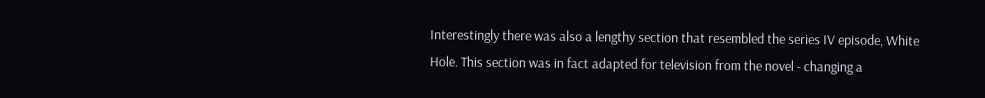Interestingly there was also a lengthy section that resembled the series IV episode, White Hole. This section was in fact adapted for television from the novel - changing a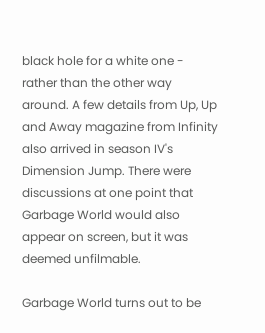black hole for a white one - rather than the other way around. A few details from Up, Up and Away magazine from Infinity also arrived in season IV's Dimension Jump. There were discussions at one point that Garbage World would also appear on screen, but it was deemed unfilmable.

Garbage World turns out to be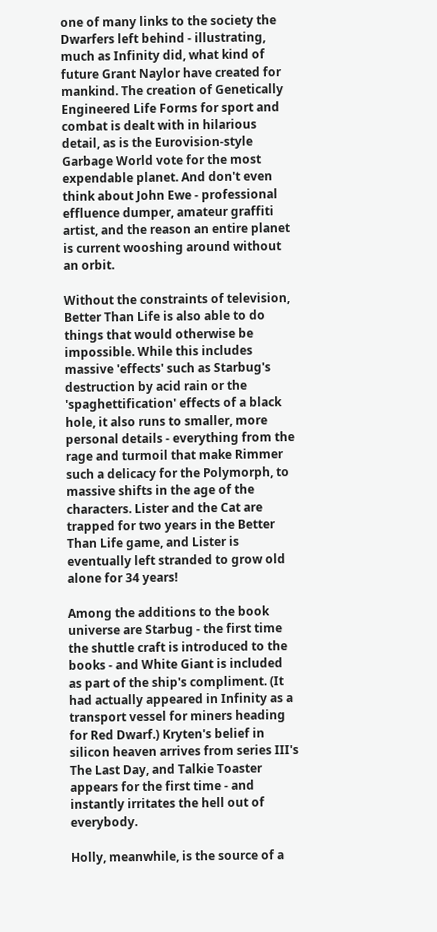one of many links to the society the Dwarfers left behind - illustrating, much as Infinity did, what kind of future Grant Naylor have created for mankind. The creation of Genetically Engineered Life Forms for sport and combat is dealt with in hilarious detail, as is the Eurovision-style Garbage World vote for the most expendable planet. And don't even think about John Ewe - professional effluence dumper, amateur graffiti artist, and the reason an entire planet is current wooshing around without an orbit.

Without the constraints of television, Better Than Life is also able to do things that would otherwise be impossible. While this includes massive 'effects' such as Starbug's destruction by acid rain or the 'spaghettification' effects of a black hole, it also runs to smaller, more personal details - everything from the rage and turmoil that make Rimmer such a delicacy for the Polymorph, to massive shifts in the age of the characters. Lister and the Cat are trapped for two years in the Better Than Life game, and Lister is eventually left stranded to grow old alone for 34 years!

Among the additions to the book universe are Starbug - the first time the shuttle craft is introduced to the books - and White Giant is included as part of the ship's compliment. (It had actually appeared in Infinity as a transport vessel for miners heading for Red Dwarf.) Kryten's belief in silicon heaven arrives from series III's The Last Day, and Talkie Toaster appears for the first time - and instantly irritates the hell out of everybody.

Holly, meanwhile, is the source of a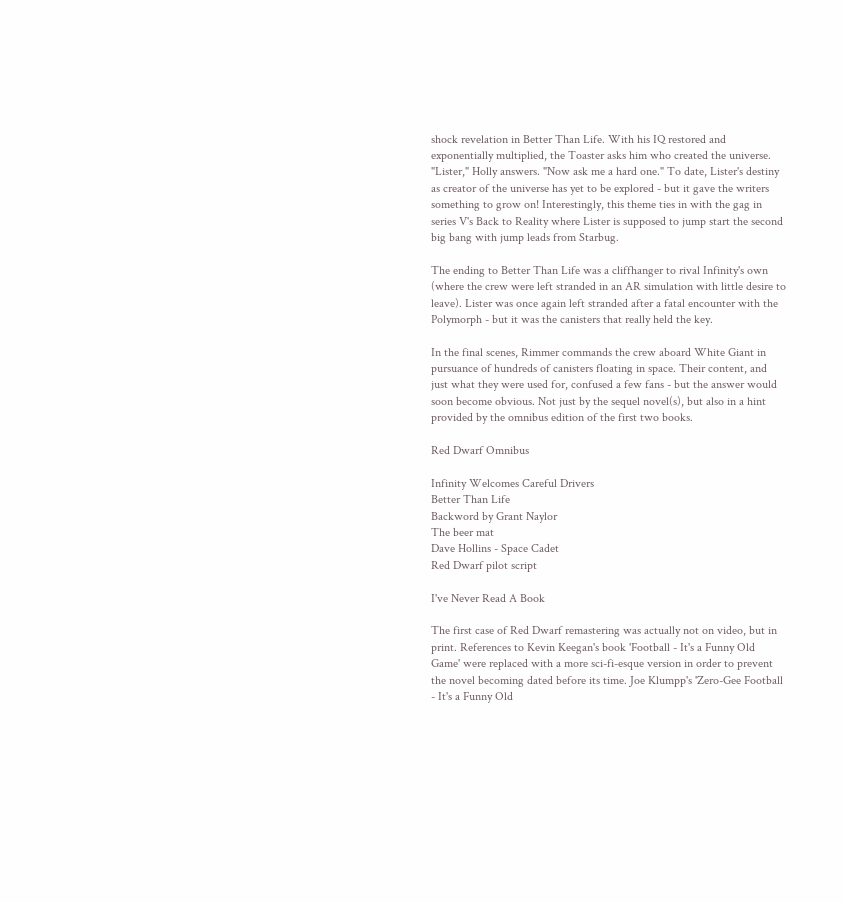shock revelation in Better Than Life. With his IQ restored and exponentially multiplied, the Toaster asks him who created the universe. "Lister," Holly answers. "Now ask me a hard one." To date, Lister's destiny as creator of the universe has yet to be explored - but it gave the writers something to grow on! Interestingly, this theme ties in with the gag in series V's Back to Reality where Lister is supposed to jump start the second big bang with jump leads from Starbug.

The ending to Better Than Life was a cliffhanger to rival Infinity's own (where the crew were left stranded in an AR simulation with little desire to leave). Lister was once again left stranded after a fatal encounter with the Polymorph - but it was the canisters that really held the key.

In the final scenes, Rimmer commands the crew aboard White Giant in pursuance of hundreds of canisters floating in space. Their content, and just what they were used for, confused a few fans - but the answer would soon become obvious. Not just by the sequel novel(s), but also in a hint provided by the omnibus edition of the first two books.

Red Dwarf Omnibus

Infinity Welcomes Careful Drivers
Better Than Life
Backword by Grant Naylor
The beer mat
Dave Hollins - Space Cadet
Red Dwarf pilot script

I've Never Read A Book

The first case of Red Dwarf remastering was actually not on video, but in print. References to Kevin Keegan's book 'Football - It's a Funny Old Game' were replaced with a more sci-fi-esque version in order to prevent the novel becoming dated before its time. Joe Klumpp's 'Zero-Gee Football - It's a Funny Old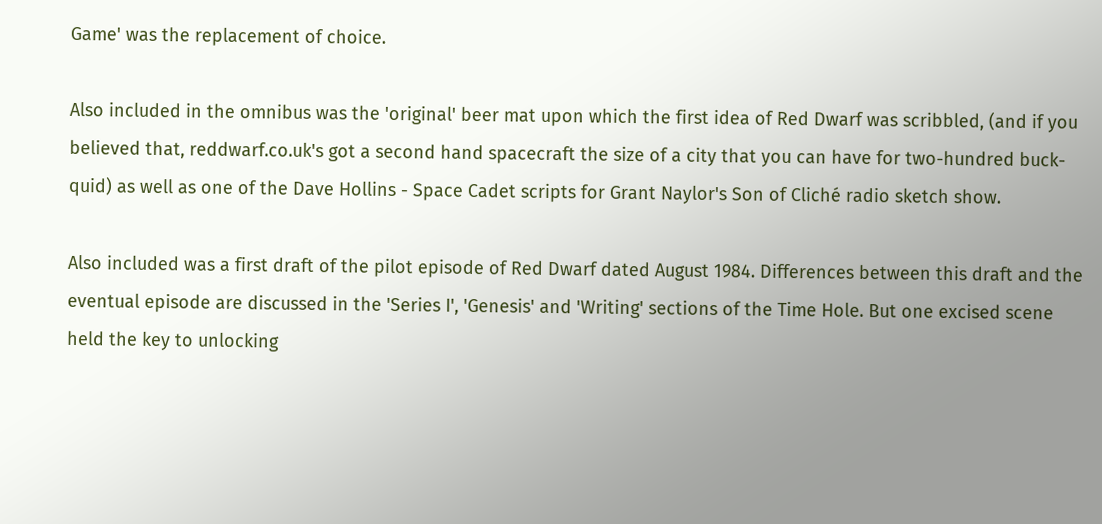Game' was the replacement of choice.

Also included in the omnibus was the 'original' beer mat upon which the first idea of Red Dwarf was scribbled, (and if you believed that, reddwarf.co.uk's got a second hand spacecraft the size of a city that you can have for two-hundred buck-quid) as well as one of the Dave Hollins - Space Cadet scripts for Grant Naylor's Son of Cliché radio sketch show.

Also included was a first draft of the pilot episode of Red Dwarf dated August 1984. Differences between this draft and the eventual episode are discussed in the 'Series I', 'Genesis' and 'Writing' sections of the Time Hole. But one excised scene held the key to unlocking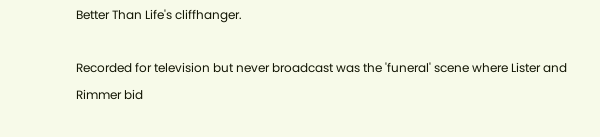Better Than Life's cliffhanger.

Recorded for television but never broadcast was the 'funeral' scene where Lister and Rimmer bid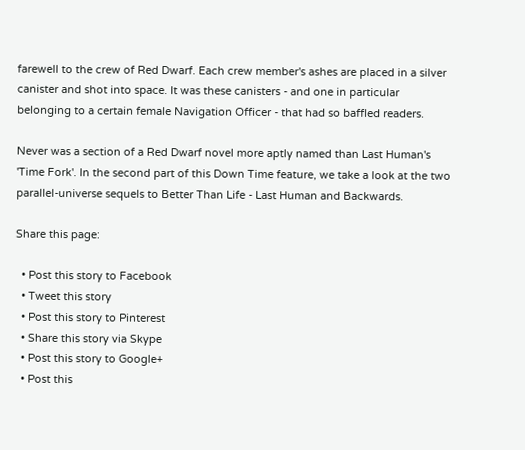farewell to the crew of Red Dwarf. Each crew member's ashes are placed in a silver canister and shot into space. It was these canisters - and one in particular belonging to a certain female Navigation Officer - that had so baffled readers.

Never was a section of a Red Dwarf novel more aptly named than Last Human's 'Time Fork'. In the second part of this Down Time feature, we take a look at the two parallel-universe sequels to Better Than Life - Last Human and Backwards.

Share this page:

  • Post this story to Facebook
  • Tweet this story
  • Post this story to Pinterest
  • Share this story via Skype
  • Post this story to Google+
  • Post this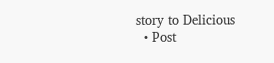story to Delicious
  • Post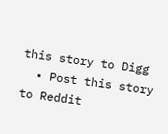this story to Digg
  • Post this story to Reddit